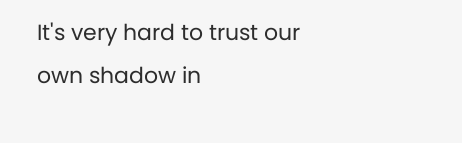It's very hard to trust our own shadow in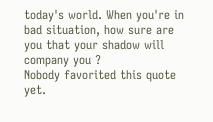today's world. When you're in bad situation, how sure are you that your shadow will company you ?
Nobody favorited this quote yet.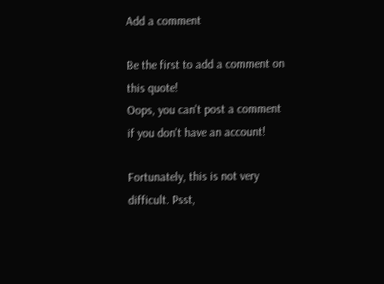Add a comment

Be the first to add a comment on this quote!
Oops, you can't post a comment if you don't have an account!

Fortunately, this is not very difficult. Psst,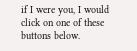if I were you, I would click on one of these buttons below.